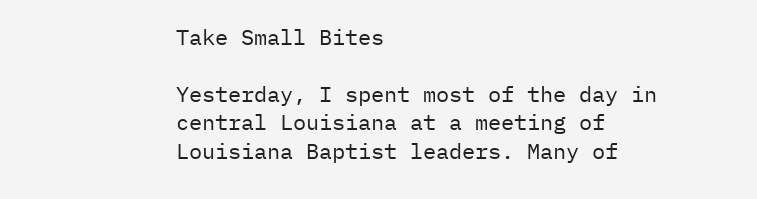Take Small Bites

Yesterday, I spent most of the day in central Louisiana at a meeting of Louisiana Baptist leaders. Many of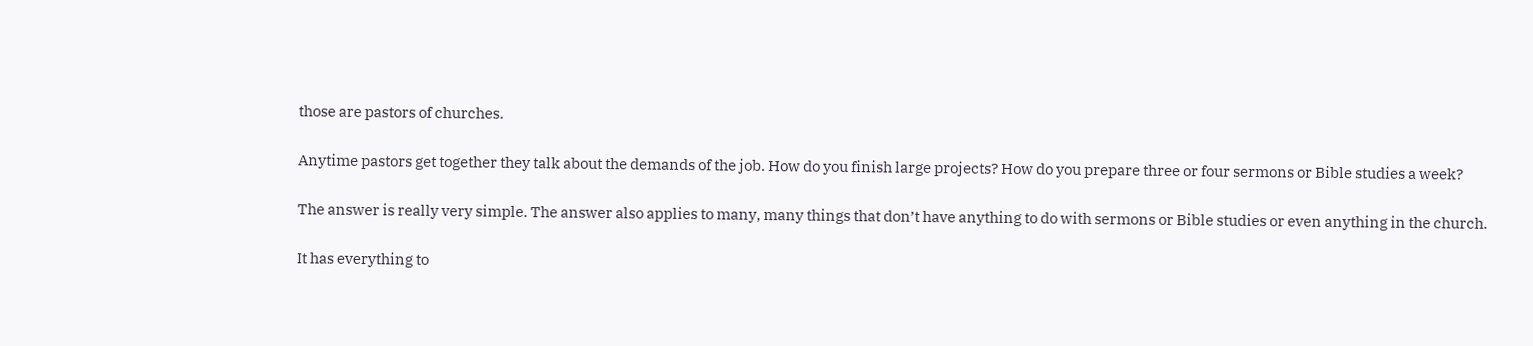those are pastors of churches.

Anytime pastors get together they talk about the demands of the job. How do you finish large projects? How do you prepare three or four sermons or Bible studies a week?

The answer is really very simple. The answer also applies to many, many things that don’t have anything to do with sermons or Bible studies or even anything in the church.

It has everything to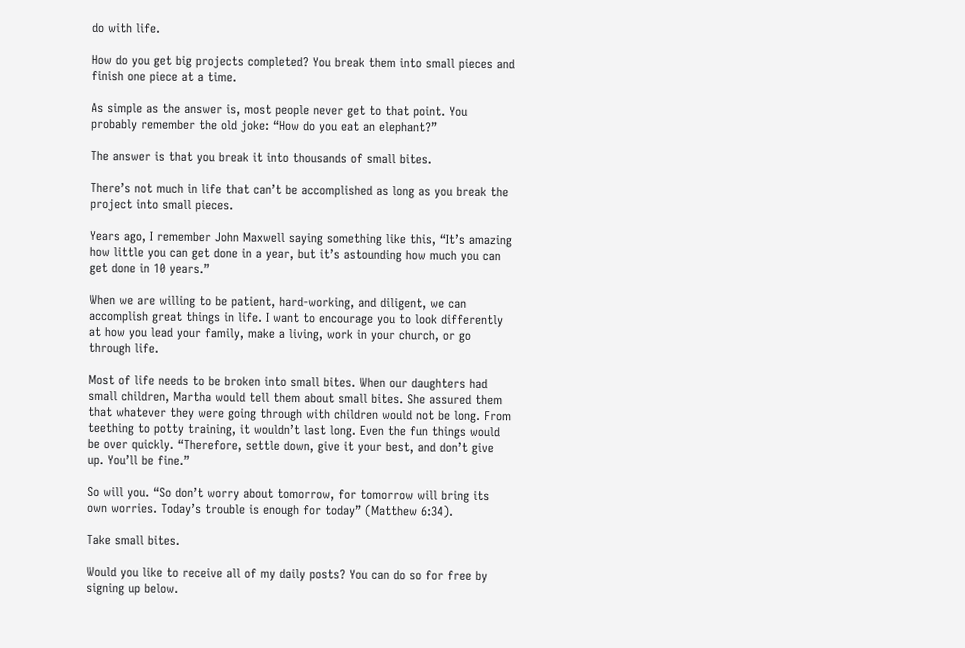do with life.

How do you get big projects completed? You break them into small pieces and finish one piece at a time.

As simple as the answer is, most people never get to that point. You probably remember the old joke: “How do you eat an elephant?”

The answer is that you break it into thousands of small bites.

There’s not much in life that can’t be accomplished as long as you break the project into small pieces.

Years ago, I remember John Maxwell saying something like this, “It’s amazing how little you can get done in a year, but it’s astounding how much you can get done in 10 years.”

When we are willing to be patient, hard-working, and diligent, we can accomplish great things in life. I want to encourage you to look differently at how you lead your family, make a living, work in your church, or go through life.

Most of life needs to be broken into small bites. When our daughters had small children, Martha would tell them about small bites. She assured them that whatever they were going through with children would not be long. From teething to potty training, it wouldn’t last long. Even the fun things would be over quickly. “Therefore, settle down, give it your best, and don’t give up. You’ll be fine.”

So will you. “So don’t worry about tomorrow, for tomorrow will bring its own worries. Today’s trouble is enough for today” (Matthew 6:34).

Take small bites.

Would you like to receive all of my daily posts? You can do so for free by signing up below.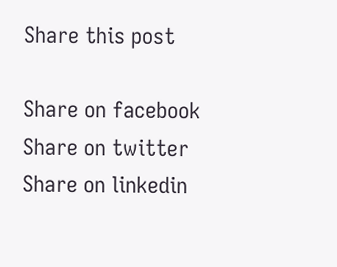Share this post

Share on facebook
Share on twitter
Share on linkedin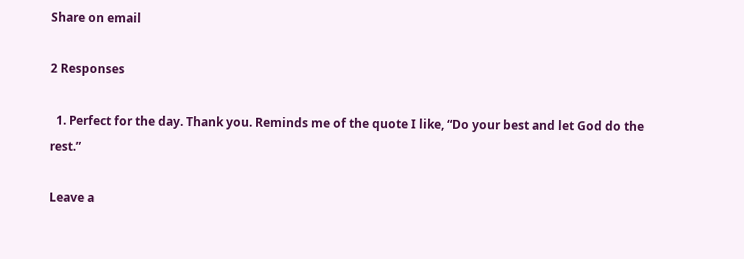Share on email

2 Responses

  1. Perfect for the day. Thank you. Reminds me of the quote I like, “Do your best and let God do the rest.”

Leave a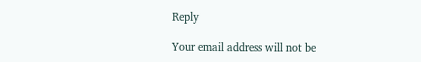Reply

Your email address will not be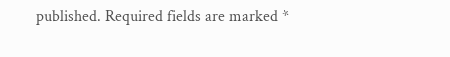published. Required fields are marked *